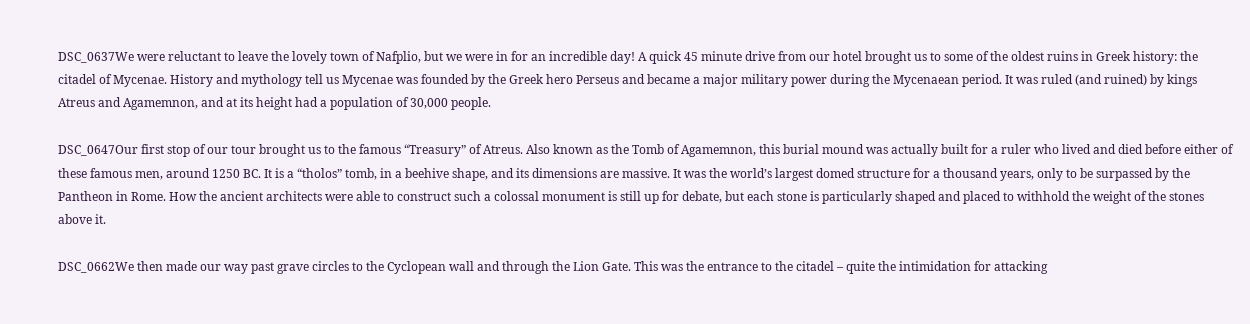DSC_0637We were reluctant to leave the lovely town of Nafplio, but we were in for an incredible day! A quick 45 minute drive from our hotel brought us to some of the oldest ruins in Greek history: the citadel of Mycenae. History and mythology tell us Mycenae was founded by the Greek hero Perseus and became a major military power during the Mycenaean period. It was ruled (and ruined) by kings Atreus and Agamemnon, and at its height had a population of 30,000 people.

DSC_0647Our first stop of our tour brought us to the famous “Treasury” of Atreus. Also known as the Tomb of Agamemnon, this burial mound was actually built for a ruler who lived and died before either of these famous men, around 1250 BC. It is a “tholos” tomb, in a beehive shape, and its dimensions are massive. It was the world’s largest domed structure for a thousand years, only to be surpassed by the Pantheon in Rome. How the ancient architects were able to construct such a colossal monument is still up for debate, but each stone is particularly shaped and placed to withhold the weight of the stones above it.

DSC_0662We then made our way past grave circles to the Cyclopean wall and through the Lion Gate. This was the entrance to the citadel – quite the intimidation for attacking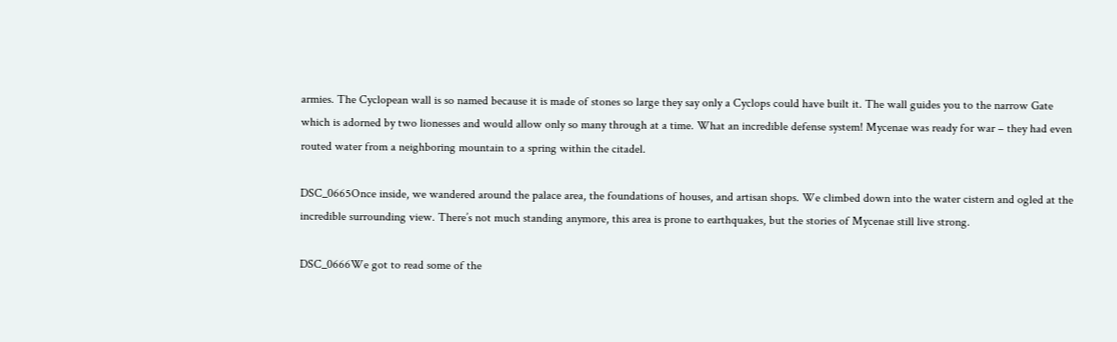armies. The Cyclopean wall is so named because it is made of stones so large they say only a Cyclops could have built it. The wall guides you to the narrow Gate which is adorned by two lionesses and would allow only so many through at a time. What an incredible defense system! Mycenae was ready for war – they had even routed water from a neighboring mountain to a spring within the citadel.

DSC_0665Once inside, we wandered around the palace area, the foundations of houses, and artisan shops. We climbed down into the water cistern and ogled at the incredible surrounding view. There’s not much standing anymore, this area is prone to earthquakes, but the stories of Mycenae still live strong.

DSC_0666We got to read some of the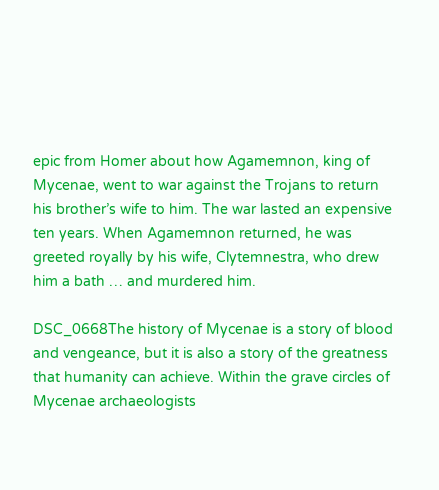epic from Homer about how Agamemnon, king of Mycenae, went to war against the Trojans to return his brother’s wife to him. The war lasted an expensive ten years. When Agamemnon returned, he was greeted royally by his wife, Clytemnestra, who drew him a bath … and murdered him.

DSC_0668The history of Mycenae is a story of blood and vengeance, but it is also a story of the greatness that humanity can achieve. Within the grave circles of Mycenae archaeologists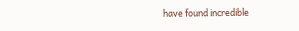have found incredible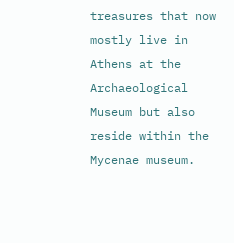treasures that now mostly live in Athens at the Archaeological Museum but also reside within the Mycenae museum.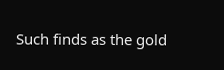Such finds as the gold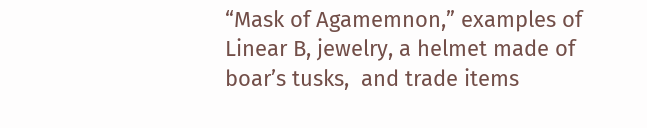“Mask of Agamemnon,” examples of Linear B, jewelry, a helmet made of boar’s tusks,  and trade items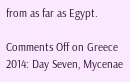from as far as Egypt.

Comments Off on Greece 2014: Day Seven, Mycenae